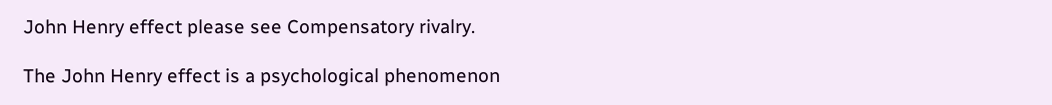John Henry effect please see Compensatory rivalry.

The John Henry effect is a psychological phenomenon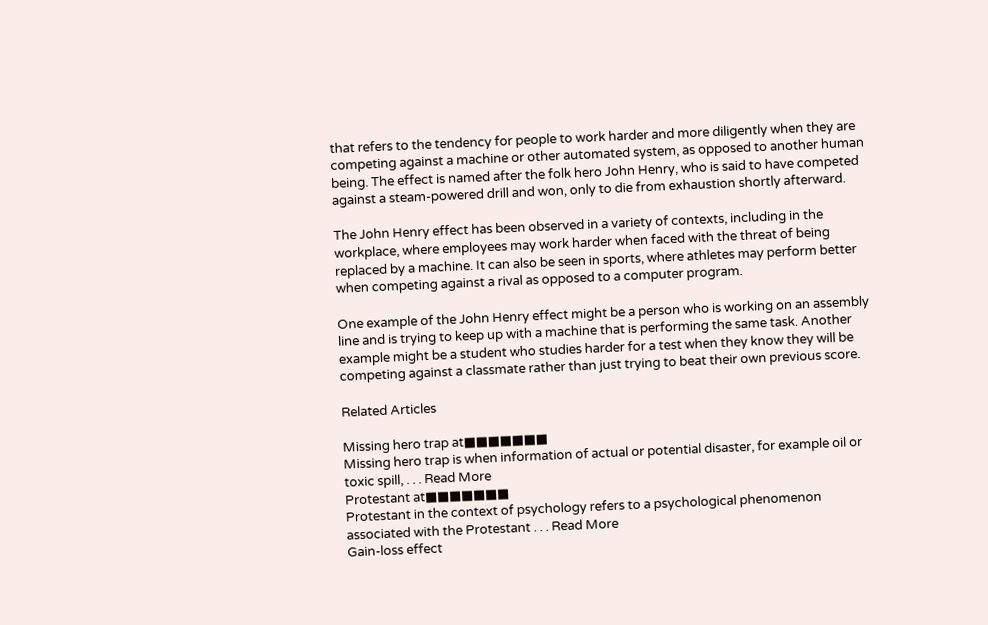that refers to the tendency for people to work harder and more diligently when they are competing against a machine or other automated system, as opposed to another human being. The effect is named after the folk hero John Henry, who is said to have competed against a steam-powered drill and won, only to die from exhaustion shortly afterward.

The John Henry effect has been observed in a variety of contexts, including in the workplace, where employees may work harder when faced with the threat of being replaced by a machine. It can also be seen in sports, where athletes may perform better when competing against a rival as opposed to a computer program.

One example of the John Henry effect might be a person who is working on an assembly line and is trying to keep up with a machine that is performing the same task. Another example might be a student who studies harder for a test when they know they will be competing against a classmate rather than just trying to beat their own previous score.

Related Articles

Missing hero trap at■■■■■■■
Missing hero trap is when information of actual or potential disaster, for example oil or toxic spill, . . . Read More
Protestant at■■■■■■■
Protestant in the context of psychology refers to a psychological phenomenon associated with the Protestant . . . Read More
Gain-loss effect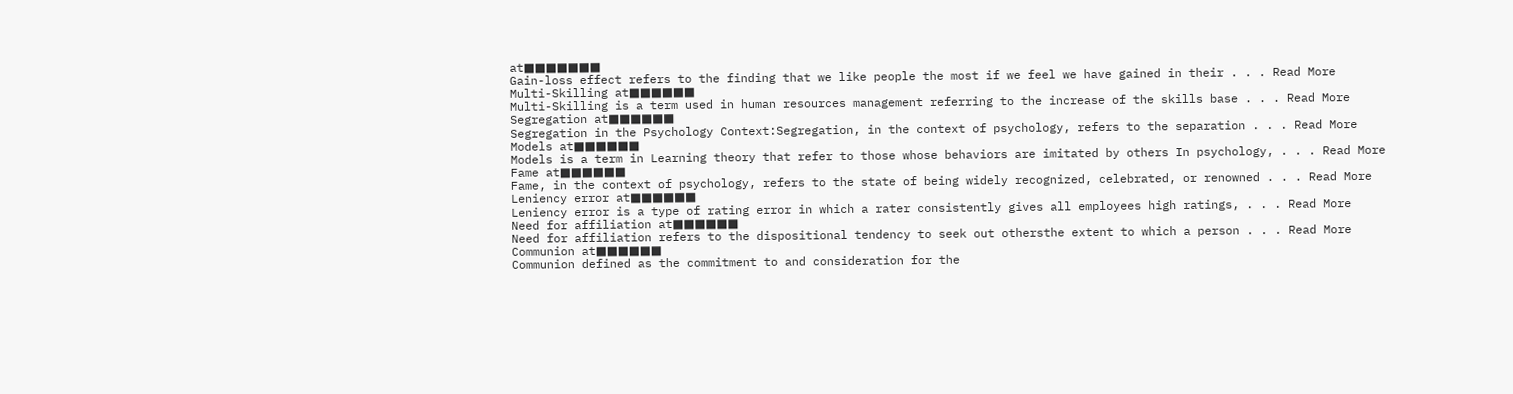at■■■■■■■
Gain-loss effect refers to the finding that we like people the most if we feel we have gained in their . . . Read More
Multi-Skilling at■■■■■■
Multi-Skilling is a term used in human resources management referring to the increase of the skills base . . . Read More
Segregation at■■■■■■
Segregation in the Psychology Context:Segregation, in the context of psychology, refers to the separation . . . Read More
Models at■■■■■■
Models is a term in Learning theory that refer to those whose behaviors are imitated by others In psychology, . . . Read More
Fame at■■■■■■
Fame, in the context of psychology, refers to the state of being widely recognized, celebrated, or renowned . . . Read More
Leniency error at■■■■■■
Leniency error is a type of rating error in which a rater consistently gives all employees high ratings, . . . Read More
Need for affiliation at■■■■■■
Need for affiliation refers to the dispositional tendency to seek out othersthe extent to which a person . . . Read More
Communion at■■■■■■
Communion defined as the commitment to and consideration for the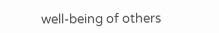well-being of others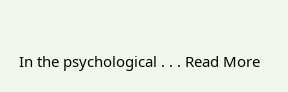In the psychological . . . Read More